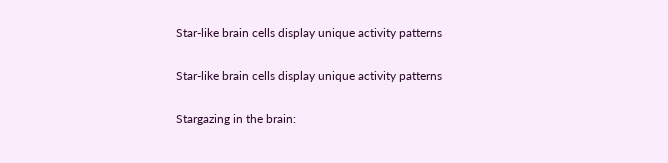Star-like brain cells display unique activity patterns

Star-like brain cells display unique activity patterns

Stargazing in the brain: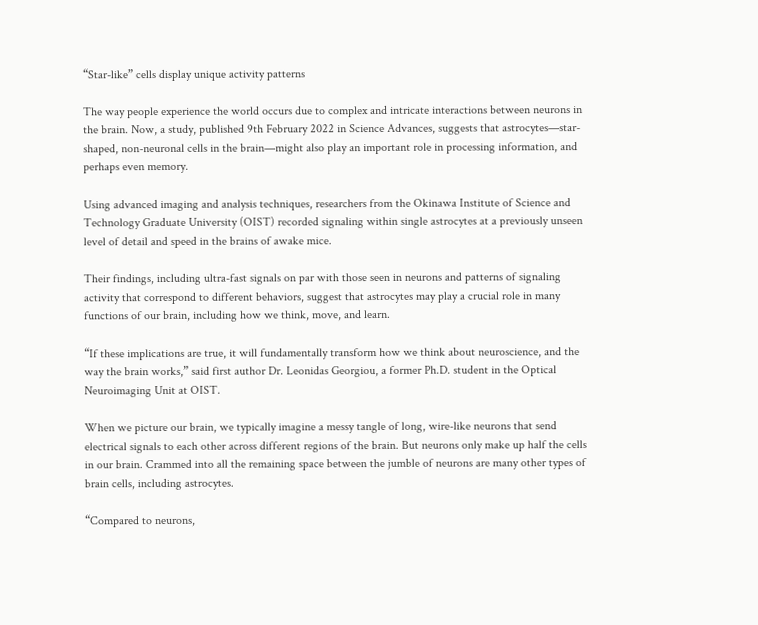“Star-like” cells display unique activity patterns

The way people experience the world occurs due to complex and intricate interactions between neurons in the brain. Now, a study, published 9th February 2022 in Science Advances, suggests that astrocytes—star-shaped, non-neuronal cells in the brain—might also play an important role in processing information, and perhaps even memory.

Using advanced imaging and analysis techniques, researchers from the Okinawa Institute of Science and Technology Graduate University (OIST) recorded signaling within single astrocytes at a previously unseen level of detail and speed in the brains of awake mice.

Their findings, including ultra-fast signals on par with those seen in neurons and patterns of signaling activity that correspond to different behaviors, suggest that astrocytes may play a crucial role in many functions of our brain, including how we think, move, and learn.

“If these implications are true, it will fundamentally transform how we think about neuroscience, and the way the brain works,” said first author Dr. Leonidas Georgiou, a former Ph.D. student in the Optical Neuroimaging Unit at OIST.

When we picture our brain, we typically imagine a messy tangle of long, wire-like neurons that send electrical signals to each other across different regions of the brain. But neurons only make up half the cells in our brain. Crammed into all the remaining space between the jumble of neurons are many other types of brain cells, including astrocytes.

“Compared to neurons,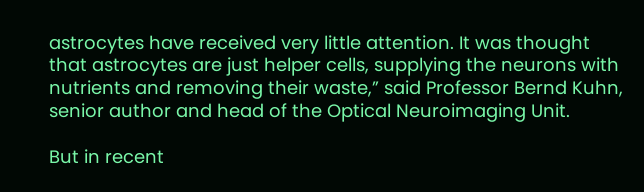astrocytes have received very little attention. It was thought that astrocytes are just helper cells, supplying the neurons with nutrients and removing their waste,” said Professor Bernd Kuhn, senior author and head of the Optical Neuroimaging Unit.

But in recent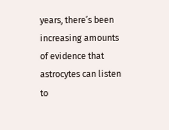years, there’s been increasing amounts of evidence that astrocytes can listen to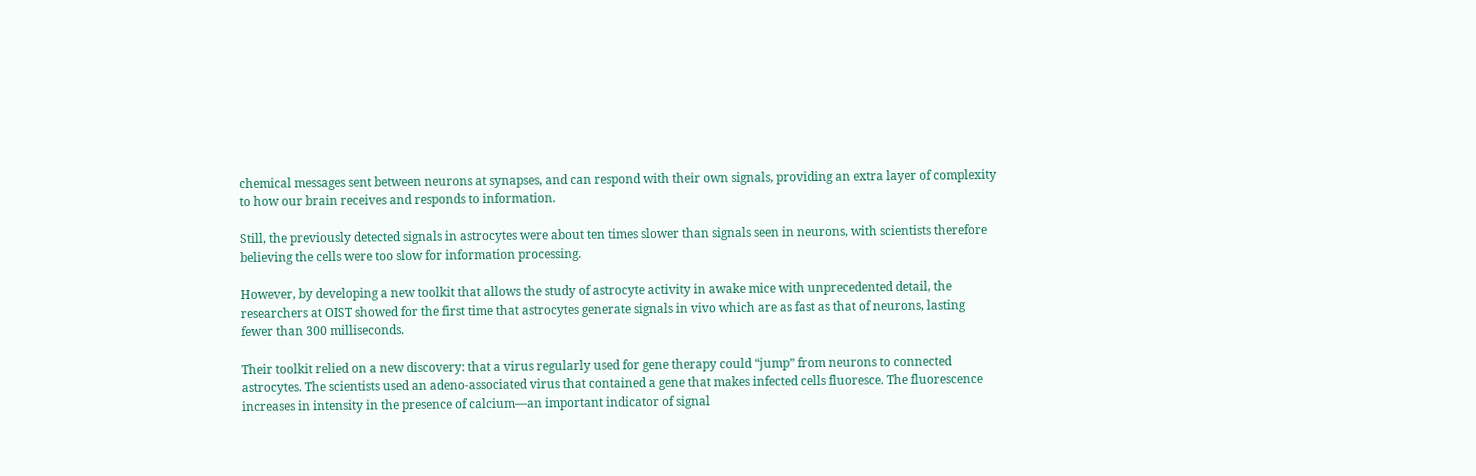chemical messages sent between neurons at synapses, and can respond with their own signals, providing an extra layer of complexity to how our brain receives and responds to information.

Still, the previously detected signals in astrocytes were about ten times slower than signals seen in neurons, with scientists therefore believing the cells were too slow for information processing.

However, by developing a new toolkit that allows the study of astrocyte activity in awake mice with unprecedented detail, the researchers at OIST showed for the first time that astrocytes generate signals in vivo which are as fast as that of neurons, lasting fewer than 300 milliseconds.

Their toolkit relied on a new discovery: that a virus regularly used for gene therapy could “jump” from neurons to connected astrocytes. The scientists used an adeno-associated virus that contained a gene that makes infected cells fluoresce. The fluorescence increases in intensity in the presence of calcium—an important indicator of signal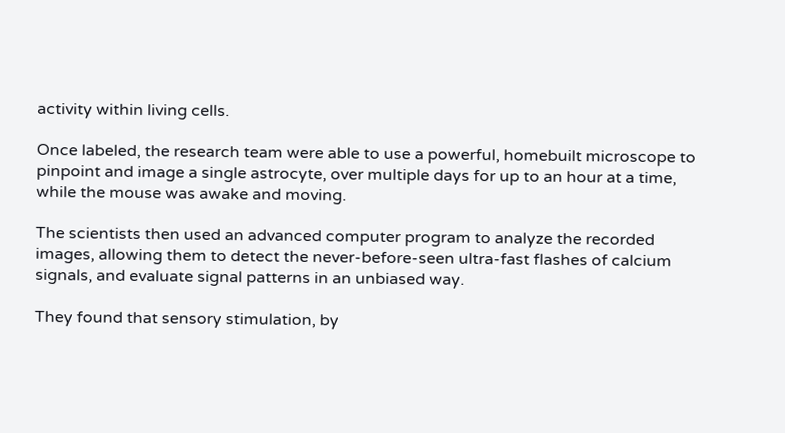activity within living cells.

Once labeled, the research team were able to use a powerful, homebuilt microscope to pinpoint and image a single astrocyte, over multiple days for up to an hour at a time, while the mouse was awake and moving.

The scientists then used an advanced computer program to analyze the recorded images, allowing them to detect the never-before-seen ultra-fast flashes of calcium signals, and evaluate signal patterns in an unbiased way.

They found that sensory stimulation, by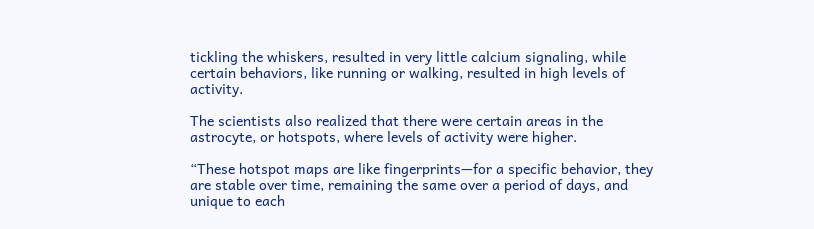tickling the whiskers, resulted in very little calcium signaling, while certain behaviors, like running or walking, resulted in high levels of activity.

The scientists also realized that there were certain areas in the astrocyte, or hotspots, where levels of activity were higher.

“These hotspot maps are like fingerprints—for a specific behavior, they are stable over time, remaining the same over a period of days, and unique to each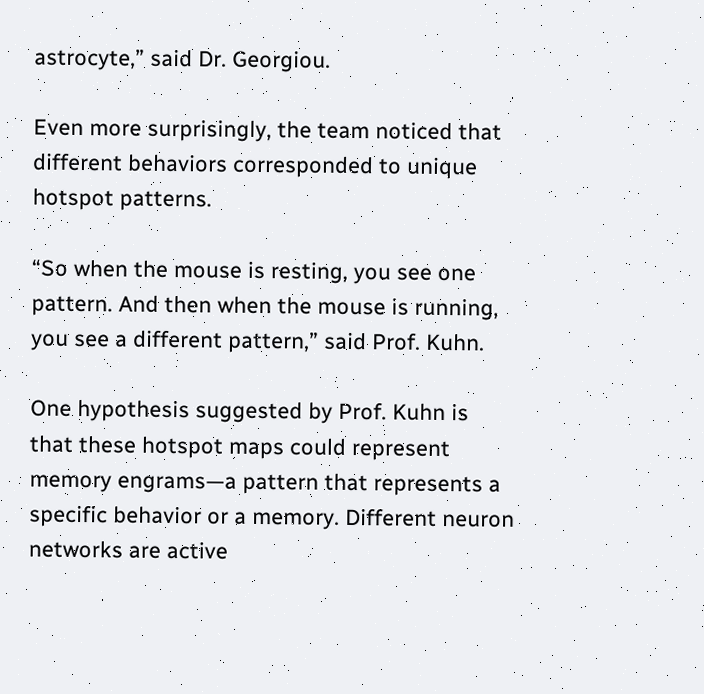astrocyte,” said Dr. Georgiou.

Even more surprisingly, the team noticed that different behaviors corresponded to unique hotspot patterns.

“So when the mouse is resting, you see one pattern. And then when the mouse is running, you see a different pattern,” said Prof. Kuhn.

One hypothesis suggested by Prof. Kuhn is that these hotspot maps could represent memory engrams—a pattern that represents a specific behavior or a memory. Different neuron networks are active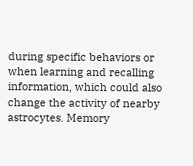during specific behaviors or when learning and recalling information, which could also change the activity of nearby astrocytes. Memory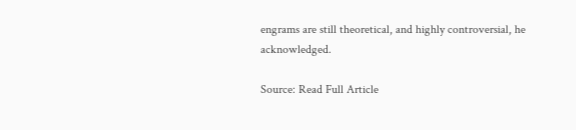engrams are still theoretical, and highly controversial, he acknowledged.

Source: Read Full Article